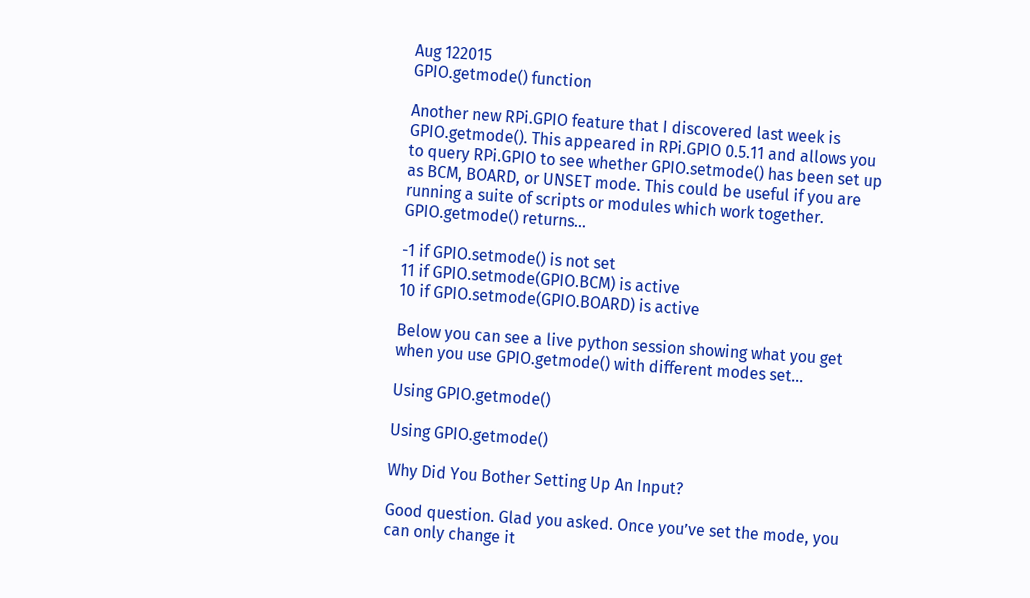Aug 122015
GPIO.getmode() function

Another new RPi.GPIO feature that I discovered last week is GPIO.getmode(). This appeared in RPi.GPIO 0.5.11 and allows you to query RPi.GPIO to see whether GPIO.setmode() has been set up as BCM, BOARD, or UNSET mode. This could be useful if you are running a suite of scripts or modules which work together. GPIO.getmode() returns…

-1 if GPIO.setmode() is not set
11 if GPIO.setmode(GPIO.BCM) is active
10 if GPIO.setmode(GPIO.BOARD) is active

Below you can see a live python session showing what you get when you use GPIO.getmode() with different modes set…

Using GPIO.getmode()

Using GPIO.getmode()

Why Did You Bother Setting Up An Input?

Good question. Glad you asked. Once you’ve set the mode, you can only change it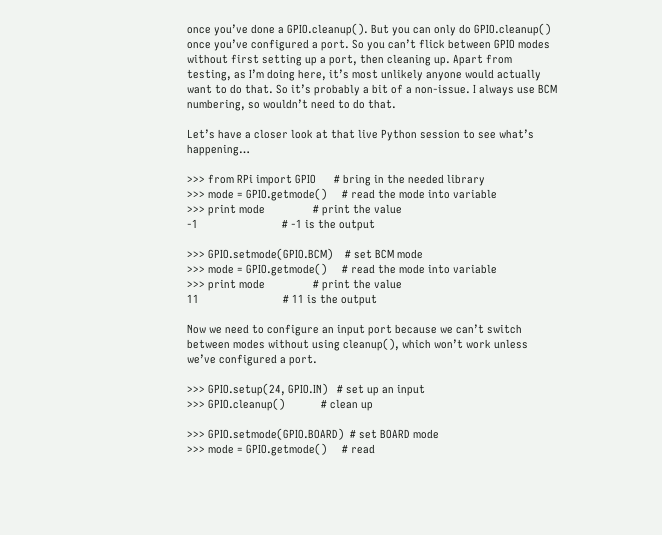once you’ve done a GPIO.cleanup(). But you can only do GPIO.cleanup() once you’ve configured a port. So you can’t flick between GPIO modes without first setting up a port, then cleaning up. Apart from testing, as I’m doing here, it’s most unlikely anyone would actually want to do that. So it’s probably a bit of a non-issue. I always use BCM numbering, so wouldn’t need to do that.

Let’s have a closer look at that live Python session to see what’s happening…

>>> from RPi import GPIO      # bring in the needed library
>>> mode = GPIO.getmode()     # read the mode into variable
>>> print mode                # print the value
-1                            # -1 is the output

>>> GPIO.setmode(GPIO.BCM)    # set BCM mode
>>> mode = GPIO.getmode()     # read the mode into variable
>>> print mode                # print the value
11                            # 11 is the output

Now we need to configure an input port because we can’t switch between modes without using cleanup(), which won’t work unless we’ve configured a port.

>>> GPIO.setup(24, GPIO.IN)   # set up an input
>>> GPIO.cleanup()            # clean up

>>> GPIO.setmode(GPIO.BOARD)  # set BOARD mode
>>> mode = GPIO.getmode()     # read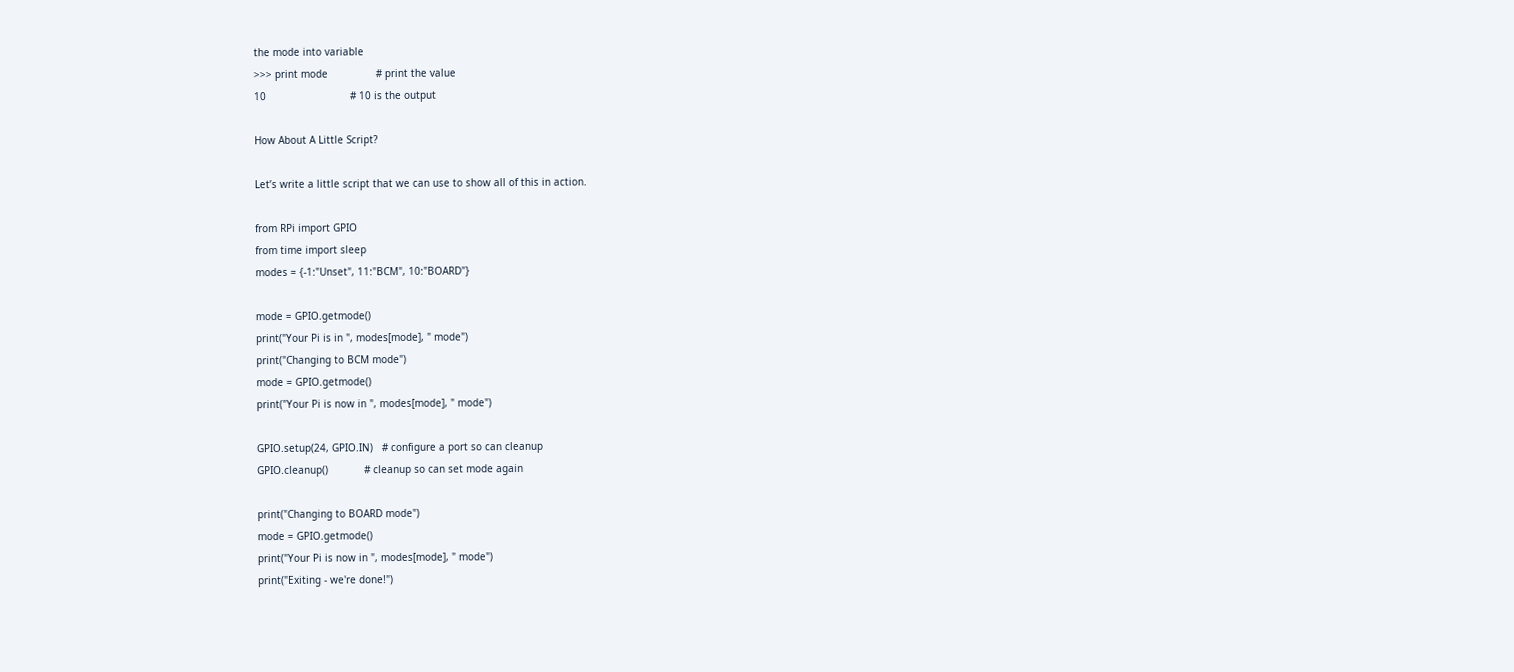the mode into variable
>>> print mode                # print the value
10                            # 10 is the output

How About A Little Script?

Let’s write a little script that we can use to show all of this in action.

from RPi import GPIO
from time import sleep
modes = {-1:"Unset", 11:"BCM", 10:"BOARD"}

mode = GPIO.getmode()
print("Your Pi is in ", modes[mode], " mode")
print("Changing to BCM mode")
mode = GPIO.getmode()
print("Your Pi is now in ", modes[mode], " mode")

GPIO.setup(24, GPIO.IN)   # configure a port so can cleanup
GPIO.cleanup()            # cleanup so can set mode again

print("Changing to BOARD mode")
mode = GPIO.getmode()
print("Your Pi is now in ", modes[mode], " mode")
print("Exiting - we're done!")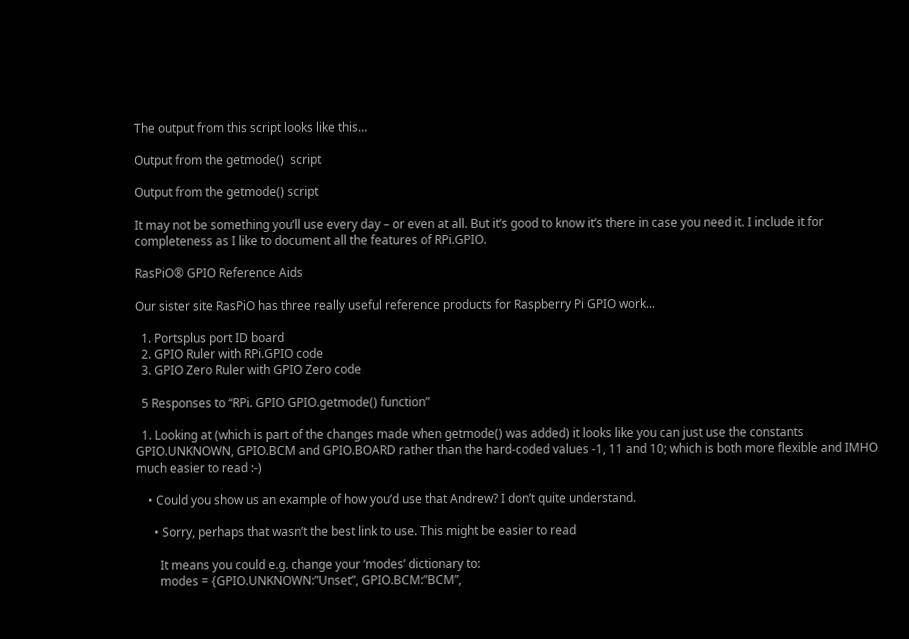The output from this script looks like this…

Output from the getmode()  script

Output from the getmode() script

It may not be something you’ll use every day – or even at all. But it’s good to know it’s there in case you need it. I include it for completeness as I like to document all the features of RPi.GPIO.

RasPiO® GPIO Reference Aids

Our sister site RasPiO has three really useful reference products for Raspberry Pi GPIO work...

  1. Portsplus port ID board
  2. GPIO Ruler with RPi.GPIO code
  3. GPIO Zero Ruler with GPIO Zero code

  5 Responses to “RPi. GPIO GPIO.getmode() function”

  1. Looking at (which is part of the changes made when getmode() was added) it looks like you can just use the constants GPIO.UNKNOWN, GPIO.BCM and GPIO.BOARD rather than the hard-coded values -1, 11 and 10; which is both more flexible and IMHO much easier to read :-)

    • Could you show us an example of how you’d use that Andrew? I don’t quite understand.

      • Sorry, perhaps that wasn’t the best link to use. This might be easier to read

        It means you could e.g. change your ‘modes’ dictionary to:
        modes = {GPIO.UNKNOWN:”Unset”, GPIO.BCM:”BCM”,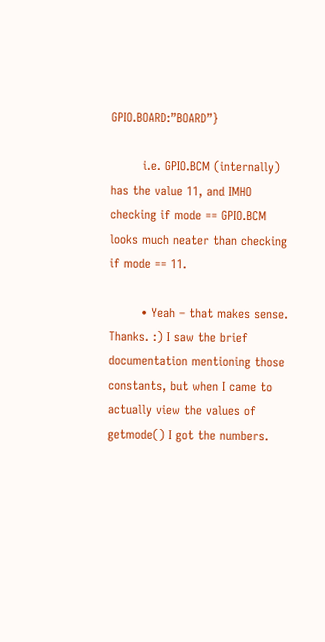GPIO.BOARD:”BOARD”}

        i.e. GPIO.BCM (internally) has the value 11, and IMHO checking if mode == GPIO.BCM looks much neater than checking if mode == 11.

        • Yeah – that makes sense. Thanks. :) I saw the brief documentation mentioning those constants, but when I came to actually view the values of getmode() I got the numbers.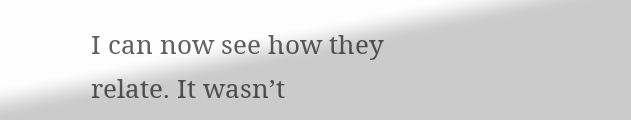I can now see how they relate. It wasn’t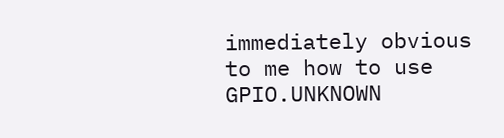immediately obvious to me how to use GPIO.UNKNOWN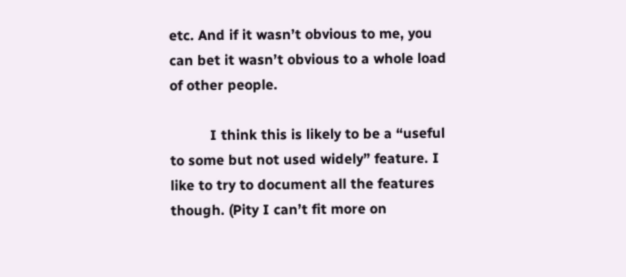etc. And if it wasn’t obvious to me, you can bet it wasn’t obvious to a whole load of other people.

          I think this is likely to be a “useful to some but not used widely” feature. I like to try to document all the features though. (Pity I can’t fit more on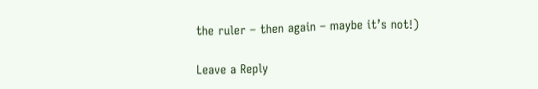the ruler – then again – maybe it’s not!)

Leave a Reply